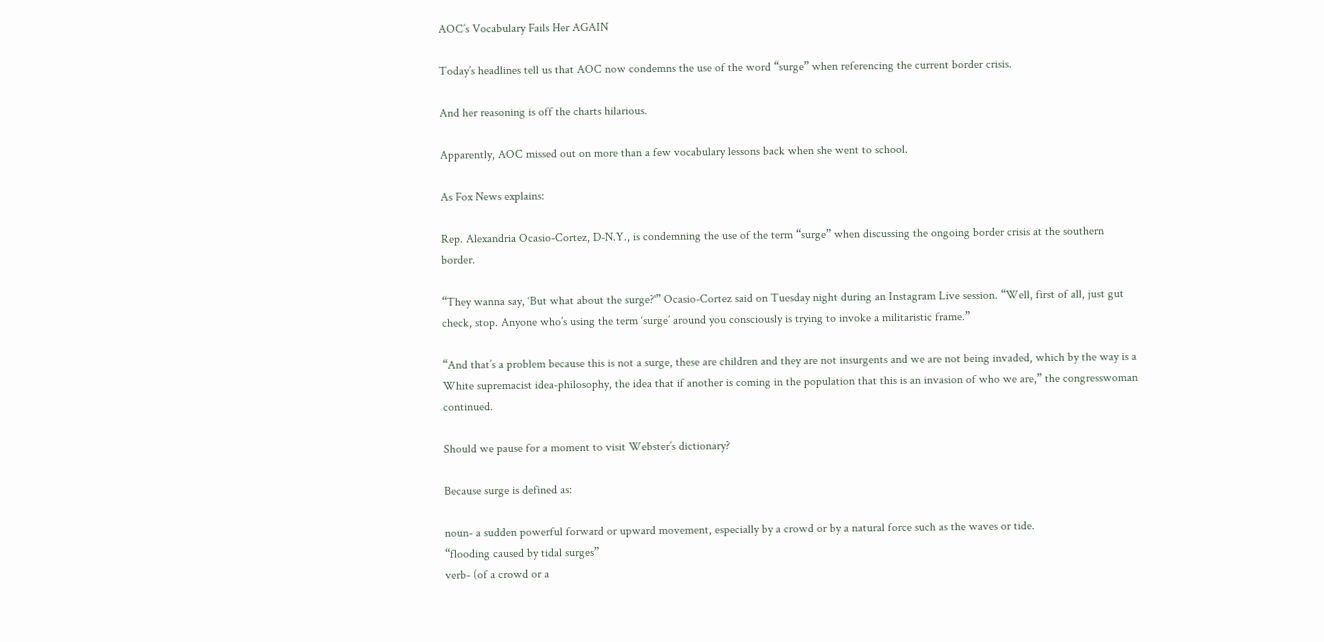AOC’s Vocabulary Fails Her AGAIN

Today’s headlines tell us that AOC now condemns the use of the word “surge” when referencing the current border crisis.

And her reasoning is off the charts hilarious.

Apparently, AOC missed out on more than a few vocabulary lessons back when she went to school.

As Fox News explains:

Rep. Alexandria Ocasio-Cortez, D-N.Y., is condemning the use of the term “surge” when discussing the ongoing border crisis at the southern border.

“They wanna say, ‘But what about the surge?'” Ocasio-Cortez said on Tuesday night during an Instagram Live session. “Well, first of all, just gut check, stop. Anyone who’s using the term ‘surge’ around you consciously is trying to invoke a militaristic frame.”

“And that’s a problem because this is not a surge, these are children and they are not insurgents and we are not being invaded, which by the way is a White supremacist idea-philosophy, the idea that if another is coming in the population that this is an invasion of who we are,” the congresswoman continued.

Should we pause for a moment to visit Webster’s dictionary?

Because surge is defined as:

noun- a sudden powerful forward or upward movement, especially by a crowd or by a natural force such as the waves or tide.
“flooding caused by tidal surges”
verb- (of a crowd or a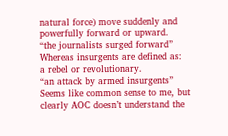natural force) move suddenly and powerfully forward or upward.
“the journalists surged forward”
Whereas insurgents are defined as:
a rebel or revolutionary.
“an attack by armed insurgents”
Seems like common sense to me, but clearly AOC doesn’t understand the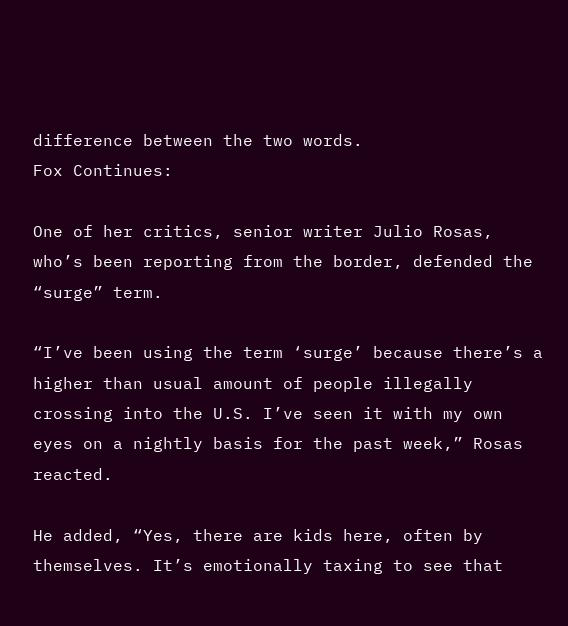difference between the two words.
Fox Continues:

One of her critics, senior writer Julio Rosas, who’s been reporting from the border, defended the “surge” term.

“I’ve been using the term ‘surge’ because there’s a higher than usual amount of people illegally crossing into the U.S. I’ve seen it with my own eyes on a nightly basis for the past week,” Rosas reacted.

He added, “Yes, there are kids here, often by themselves. It’s emotionally taxing to see that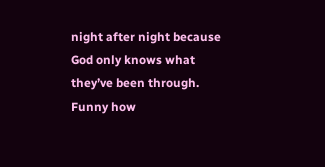night after night because God only knows what they’ve been through. Funny how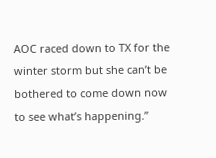AOC raced down to TX for the winter storm but she can’t be bothered to come down now to see what’s happening.”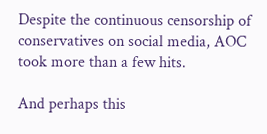Despite the continuous censorship of conservatives on social media, AOC took more than a few hits.

And perhaps this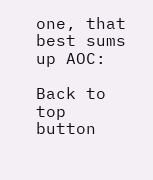one, that best sums up AOC:

Back to top button